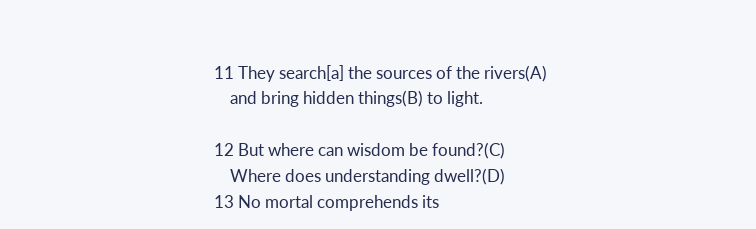11 They search[a] the sources of the rivers(A)
    and bring hidden things(B) to light.

12 But where can wisdom be found?(C)
    Where does understanding dwell?(D)
13 No mortal comprehends its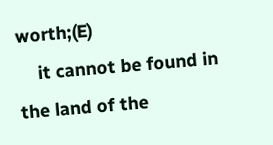worth;(E)
    it cannot be found in the land of the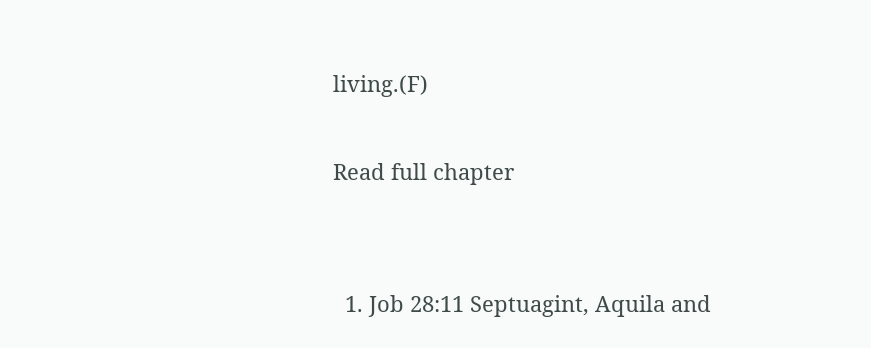living.(F)

Read full chapter


  1. Job 28:11 Septuagint, Aquila and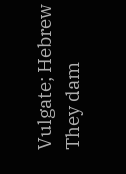Vulgate; Hebrew They dam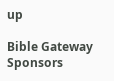up

Bible Gateway Sponsors